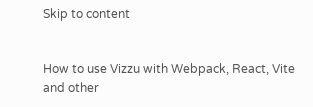Skip to content


How to use Vizzu with Webpack, React, Vite and other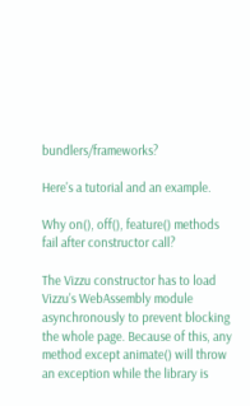bundlers/frameworks?

Here's a tutorial and an example.

Why on(), off(), feature() methods fail after constructor call?

The Vizzu constructor has to load Vizzu's WebAssembly module asynchronously to prevent blocking the whole page. Because of this, any method except animate() will throw an exception while the library is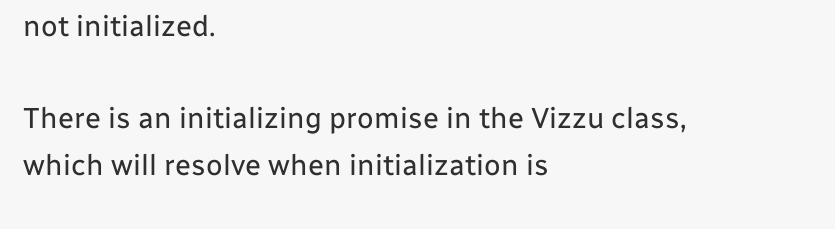not initialized.

There is an initializing promise in the Vizzu class, which will resolve when initialization is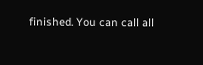finished. You can call all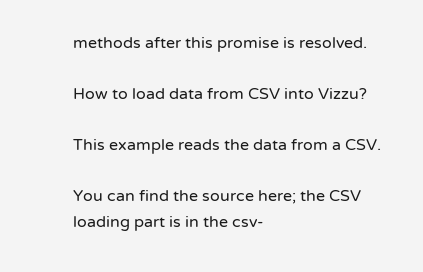methods after this promise is resolved.

How to load data from CSV into Vizzu?

This example reads the data from a CSV.

You can find the source here; the CSV loading part is in the csv-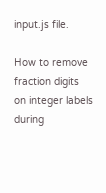input.js file.

How to remove fraction digits on integer labels during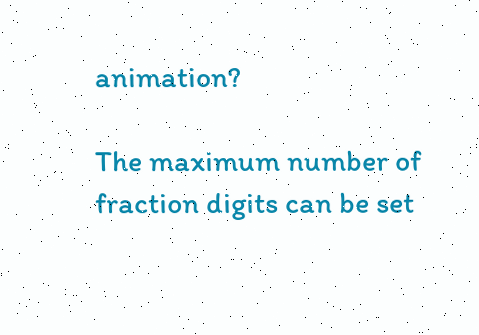animation?

The maximum number of fraction digits can be set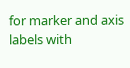for marker and axis labels with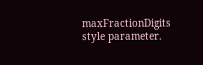maxFractionDigits style parameter.